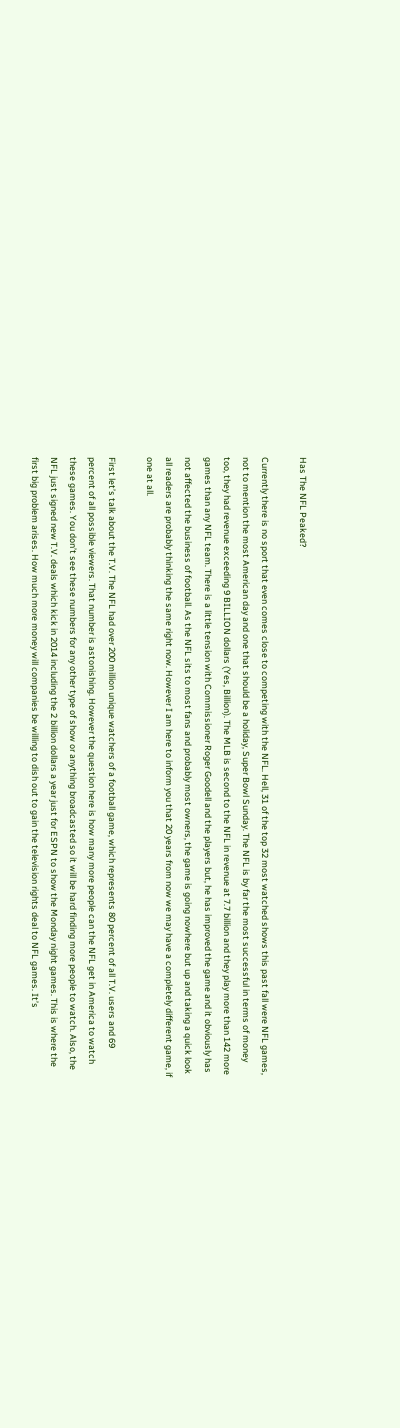Has The NFL Peaked?

Currently there is no sport that even comes close to competing with the NFL. Hell, 31 of the top 32 most watched shows this past fall were NFL games, not to mention the most American day and one that should be a holiday, Super Bowl Sunday. The NFL is by far the most successful in terms of money too, they had revenue exceeding 9 BILLION dollars (Yes, Billion). The MLB is second to the NFL in revenue at 7.7 billion and they play more than 142 more games than any NFL team. There is a little tension with Commissioner Roger Goodell and the players but, he has improved the game and it obviously has not affected the business of football. As the NFL sits to most fans and probably most owners, the game is going nowhere but up and taking a quick look all readers are probably thinking the same right now. However I am here to inform you that 20 years from now we may have a completely different game, if one at all.

First let’s talk about the T.V. The NFL had over 200 million unique watchers of a football game, which represents 80 percent of all T.V. users and 69 percent of all possible viewers. That number is astonishing. However the question here is how many more people can the NFL get in America to watch these games. You don’t see these numbers for any other type of show or anything broadcasted so it will be hard finding more people to watch. Also, the NFL just signed new T.V. deals which kick in 2014 including the 2 billion dollars a year just for ESPN to show the Monday night games. This is where the first big problem arises. How much more money will companies be willing to dish out to gain the television rights deal to NFL games. It’s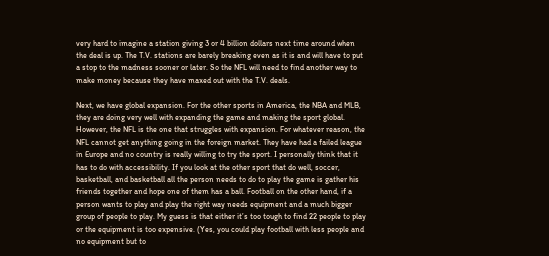very hard to imagine a station giving 3 or 4 billion dollars next time around when the deal is up. The T.V. stations are barely breaking even as it is and will have to put a stop to the madness sooner or later. So the NFL will need to find another way to make money because they have maxed out with the T.V. deals.

Next, we have global expansion. For the other sports in America, the NBA and MLB, they are doing very well with expanding the game and making the sport global. However, the NFL is the one that struggles with expansion. For whatever reason, the NFL cannot get anything going in the foreign market. They have had a failed league in Europe and no country is really willing to try the sport. I personally think that it has to do with accessibility. If you look at the other sport that do well, soccer, basketball, and basketball all the person needs to do to play the game is gather his friends together and hope one of them has a ball. Football on the other hand, if a person wants to play and play the right way needs equipment and a much bigger group of people to play. My guess is that either it’s too tough to find 22 people to play or the equipment is too expensive. (Yes, you could play football with less people and no equipment but to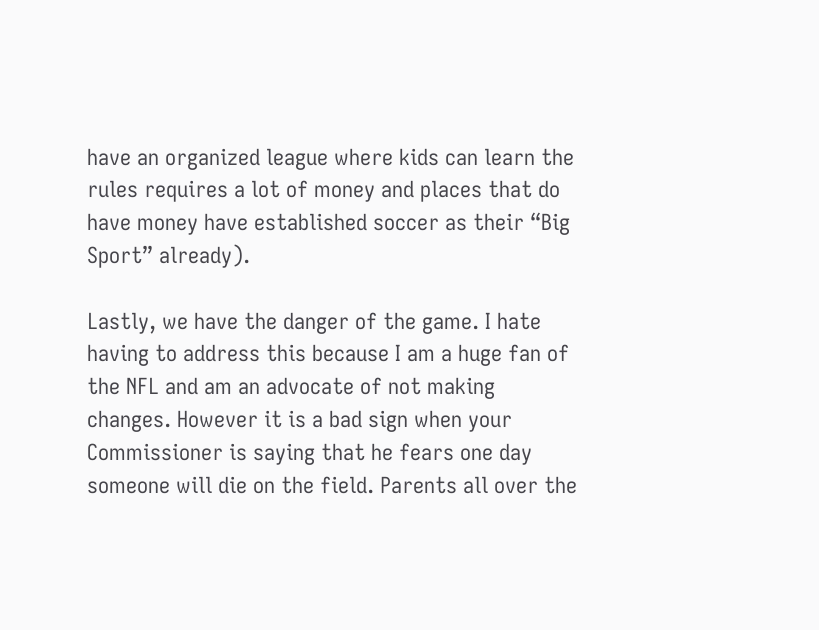have an organized league where kids can learn the rules requires a lot of money and places that do have money have established soccer as their “Big Sport” already).

Lastly, we have the danger of the game. I hate having to address this because I am a huge fan of the NFL and am an advocate of not making changes. However it is a bad sign when your Commissioner is saying that he fears one day someone will die on the field. Parents all over the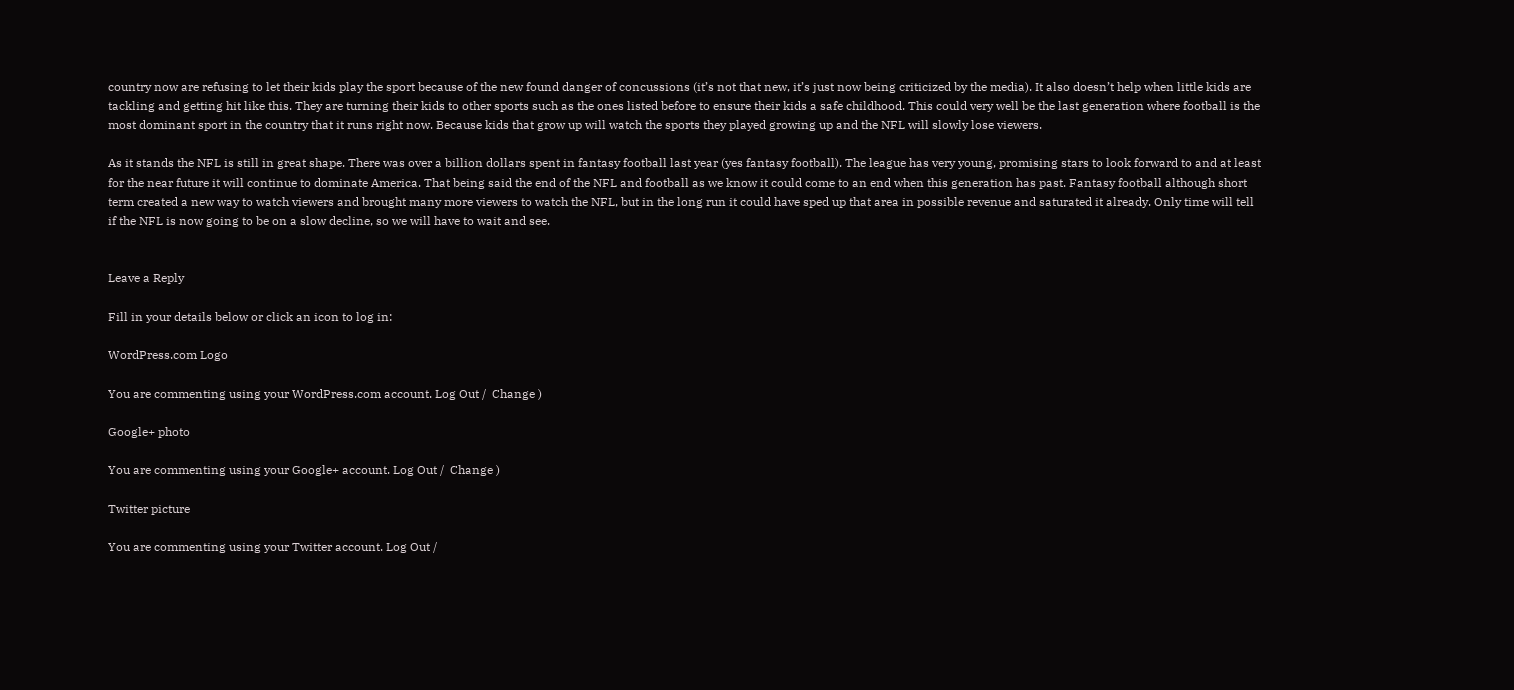country now are refusing to let their kids play the sport because of the new found danger of concussions (it’s not that new, it’s just now being criticized by the media). It also doesn’t help when little kids are tackling and getting hit like this. They are turning their kids to other sports such as the ones listed before to ensure their kids a safe childhood. This could very well be the last generation where football is the most dominant sport in the country that it runs right now. Because kids that grow up will watch the sports they played growing up and the NFL will slowly lose viewers.

As it stands the NFL is still in great shape. There was over a billion dollars spent in fantasy football last year (yes fantasy football). The league has very young, promising stars to look forward to and at least for the near future it will continue to dominate America. That being said the end of the NFL and football as we know it could come to an end when this generation has past. Fantasy football although short term created a new way to watch viewers and brought many more viewers to watch the NFL, but in the long run it could have sped up that area in possible revenue and saturated it already. Only time will tell if the NFL is now going to be on a slow decline, so we will have to wait and see.


Leave a Reply

Fill in your details below or click an icon to log in:

WordPress.com Logo

You are commenting using your WordPress.com account. Log Out /  Change )

Google+ photo

You are commenting using your Google+ account. Log Out /  Change )

Twitter picture

You are commenting using your Twitter account. Log Out /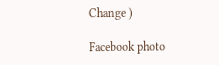Change )

Facebook photo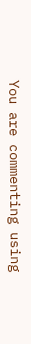You are commenting using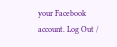your Facebook account. Log Out /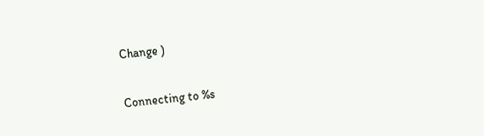Change )


Connecting to %s